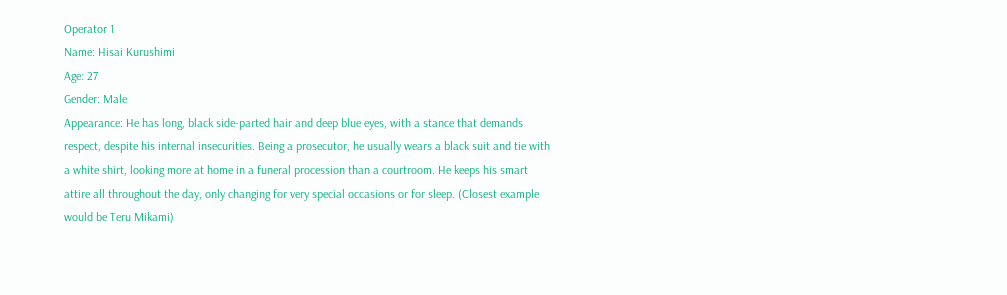Operator 1
Name: Hisai Kurushimi
Age: 27
Gender: Male
Appearance: He has long, black side-parted hair and deep blue eyes, with a stance that demands respect, despite his internal insecurities. Being a prosecutor, he usually wears a black suit and tie with a white shirt, looking more at home in a funeral procession than a courtroom. He keeps his smart attire all throughout the day, only changing for very special occasions or for sleep. (Closest example would be Teru Mikami)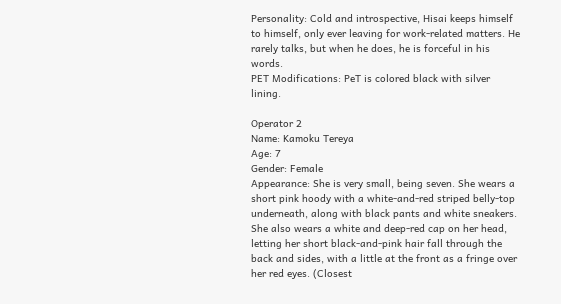Personality: Cold and introspective, Hisai keeps himself to himself, only ever leaving for work-related matters. He rarely talks, but when he does, he is forceful in his words.
PET Modifications: PeT is colored black with silver lining.

Operator 2
Name: Kamoku Tereya
Age: 7
Gender: Female
Appearance: She is very small, being seven. She wears a short pink hoody with a white-and-red striped belly-top underneath, along with black pants and white sneakers. She also wears a white and deep-red cap on her head, letting her short black-and-pink hair fall through the back and sides, with a little at the front as a fringe over her red eyes. (Closest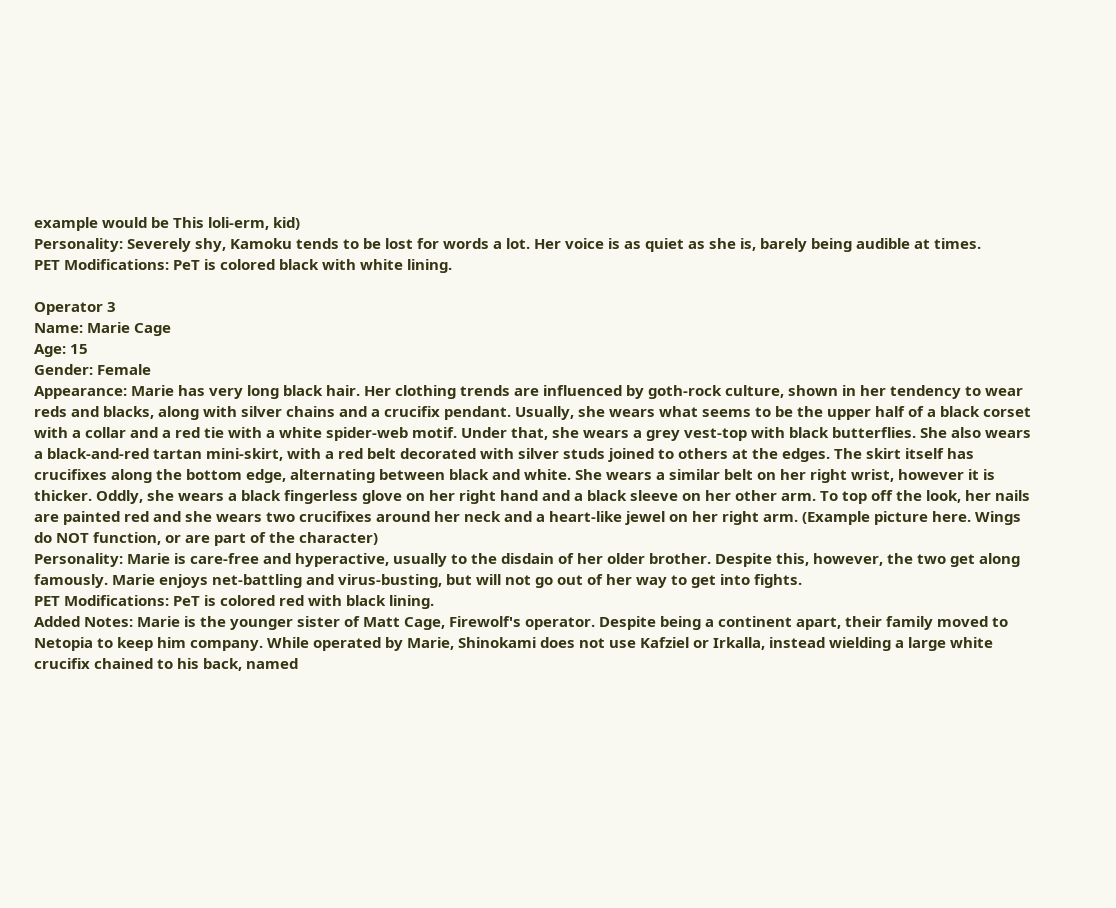example would be This loli-erm, kid)
Personality: Severely shy, Kamoku tends to be lost for words a lot. Her voice is as quiet as she is, barely being audible at times.
PET Modifications: PeT is colored black with white lining.

Operator 3
Name: Marie Cage
Age: 15
Gender: Female
Appearance: Marie has very long black hair. Her clothing trends are influenced by goth-rock culture, shown in her tendency to wear reds and blacks, along with silver chains and a crucifix pendant. Usually, she wears what seems to be the upper half of a black corset with a collar and a red tie with a white spider-web motif. Under that, she wears a grey vest-top with black butterflies. She also wears a black-and-red tartan mini-skirt, with a red belt decorated with silver studs joined to others at the edges. The skirt itself has crucifixes along the bottom edge, alternating between black and white. She wears a similar belt on her right wrist, however it is thicker. Oddly, she wears a black fingerless glove on her right hand and a black sleeve on her other arm. To top off the look, her nails are painted red and she wears two crucifixes around her neck and a heart-like jewel on her right arm. (Example picture here. Wings do NOT function, or are part of the character)
Personality: Marie is care-free and hyperactive, usually to the disdain of her older brother. Despite this, however, the two get along famously. Marie enjoys net-battling and virus-busting, but will not go out of her way to get into fights.
PET Modifications: PeT is colored red with black lining.
Added Notes: Marie is the younger sister of Matt Cage, Firewolf's operator. Despite being a continent apart, their family moved to Netopia to keep him company. While operated by Marie, Shinokami does not use Kafziel or Irkalla, instead wielding a large white crucifix chained to his back, named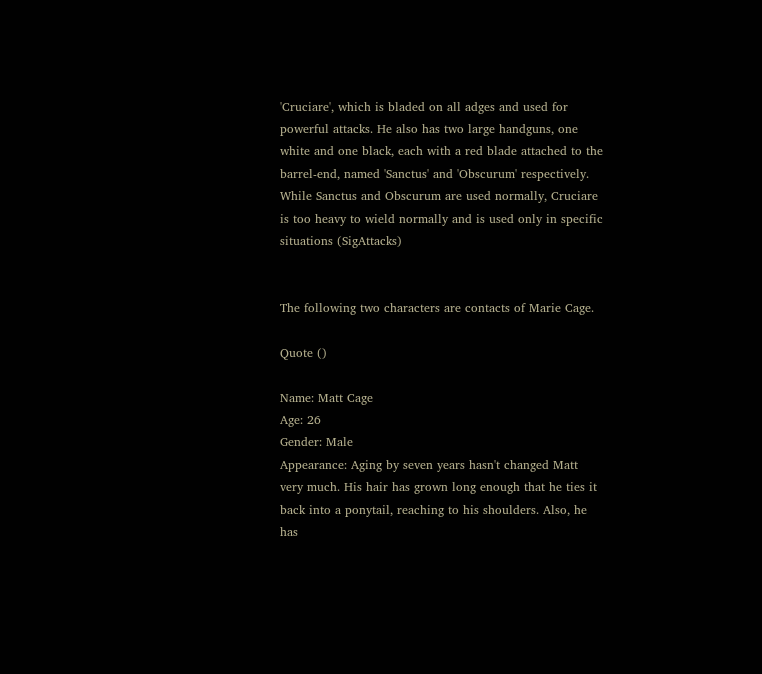'Cruciare', which is bladed on all adges and used for powerful attacks. He also has two large handguns, one white and one black, each with a red blade attached to the barrel-end, named 'Sanctus' and 'Obscurum' respectively. While Sanctus and Obscurum are used normally, Cruciare is too heavy to wield normally and is used only in specific situations (SigAttacks)


The following two characters are contacts of Marie Cage.

Quote ()

Name: Matt Cage
Age: 26
Gender: Male
Appearance: Aging by seven years hasn't changed Matt very much. His hair has grown long enough that he ties it back into a ponytail, reaching to his shoulders. Also, he has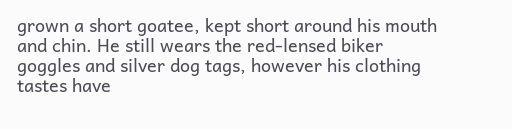grown a short goatee, kept short around his mouth and chin. He still wears the red-lensed biker goggles and silver dog tags, however his clothing tastes have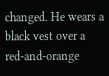changed. He wears a black vest over a red-and-orange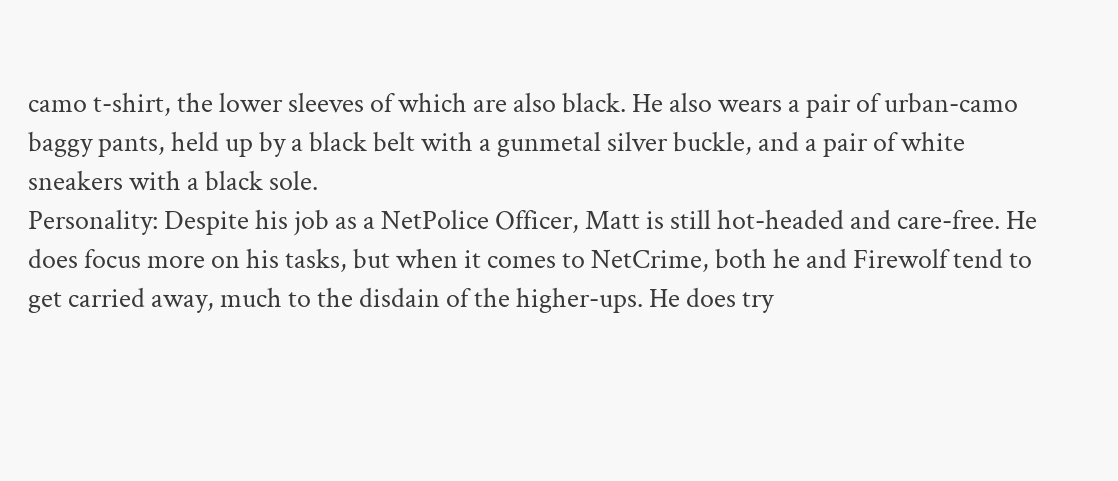camo t-shirt, the lower sleeves of which are also black. He also wears a pair of urban-camo baggy pants, held up by a black belt with a gunmetal silver buckle, and a pair of white sneakers with a black sole.
Personality: Despite his job as a NetPolice Officer, Matt is still hot-headed and care-free. He does focus more on his tasks, but when it comes to NetCrime, both he and Firewolf tend to get carried away, much to the disdain of the higher-ups. He does try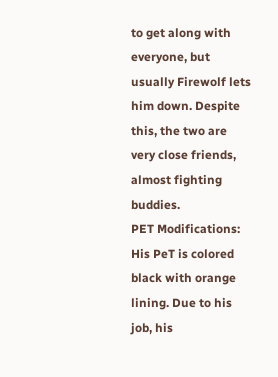to get along with everyone, but usually Firewolf lets him down. Despite this, the two are very close friends, almost fighting buddies.
PET Modifications: His PeT is colored black with orange lining. Due to his job, his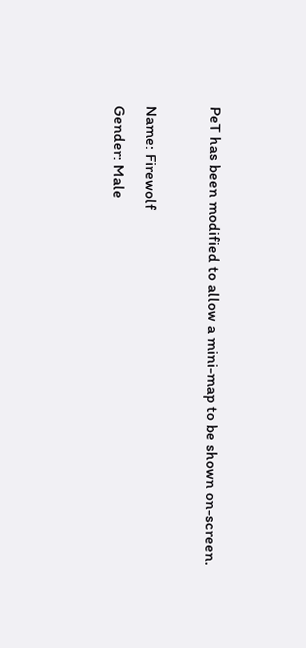PeT has been modified to allow a mini-map to be shown on-screen.

Name: Firewolf
Gender: Male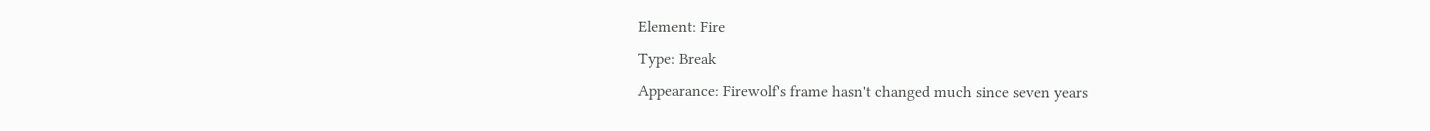Element: Fire
Type: Break
Appearance: Firewolf's frame hasn't changed much since seven years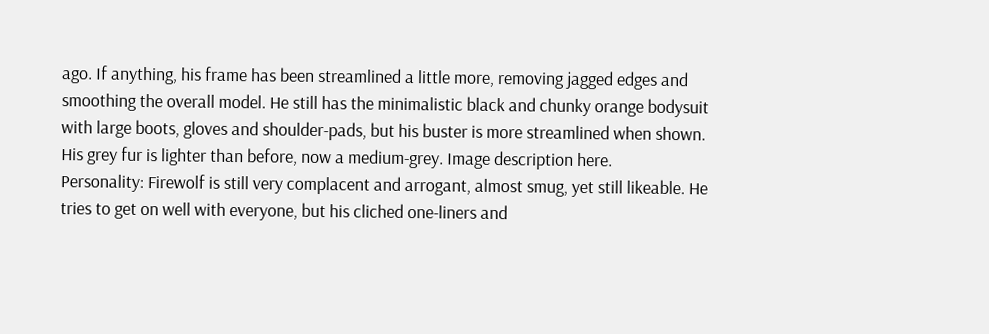ago. If anything, his frame has been streamlined a little more, removing jagged edges and smoothing the overall model. He still has the minimalistic black and chunky orange bodysuit with large boots, gloves and shoulder-pads, but his buster is more streamlined when shown. His grey fur is lighter than before, now a medium-grey. Image description here.
Personality: Firewolf is still very complacent and arrogant, almost smug, yet still likeable. He tries to get on well with everyone, but his cliched one-liners and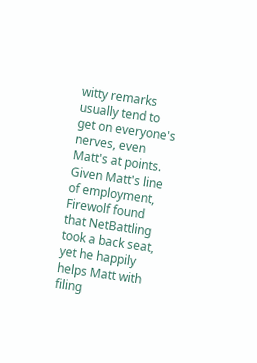witty remarks usually tend to get on everyone's nerves, even Matt's at points. Given Matt's line of employment, Firewolf found that NetBattling took a back seat, yet he happily helps Matt with filing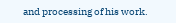and processing of his work.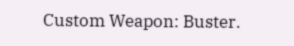Custom Weapon: Buster.